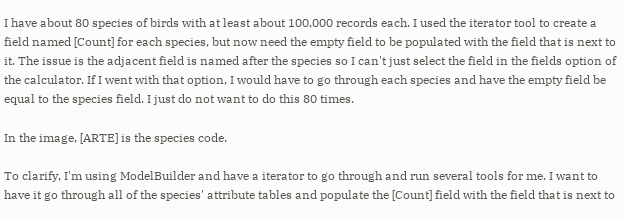I have about 80 species of birds with at least about 100,000 records each. I used the iterator tool to create a field named [Count] for each species, but now need the empty field to be populated with the field that is next to it. The issue is the adjacent field is named after the species so I can't just select the field in the fields option of the calculator. If I went with that option, I would have to go through each species and have the empty field be equal to the species field. I just do not want to do this 80 times.

In the image, [ARTE] is the species code.

To clarify, I'm using ModelBuilder and have a iterator to go through and run several tools for me. I want to have it go through all of the species' attribute tables and populate the [Count] field with the field that is next to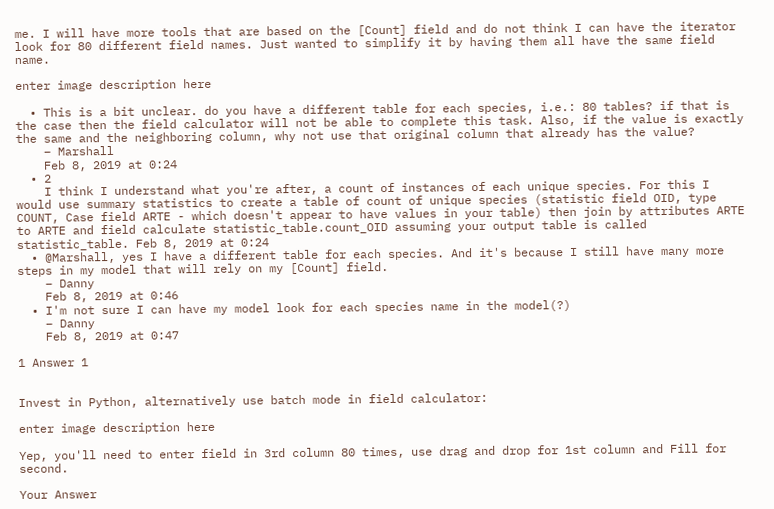me. I will have more tools that are based on the [Count] field and do not think I can have the iterator look for 80 different field names. Just wanted to simplify it by having them all have the same field name.

enter image description here

  • This is a bit unclear. do you have a different table for each species, i.e.: 80 tables? if that is the case then the field calculator will not be able to complete this task. Also, if the value is exactly the same and the neighboring column, why not use that original column that already has the value?
    – Marshall
    Feb 8, 2019 at 0:24
  • 2
    I think I understand what you're after, a count of instances of each unique species. For this I would use summary statistics to create a table of count of unique species (statistic field OID, type COUNT, Case field ARTE - which doesn't appear to have values in your table) then join by attributes ARTE to ARTE and field calculate statistic_table.count_OID assuming your output table is called statistic_table. Feb 8, 2019 at 0:24
  • @Marshall, yes I have a different table for each species. And it's because I still have many more steps in my model that will rely on my [Count] field.
    – Danny
    Feb 8, 2019 at 0:46
  • I'm not sure I can have my model look for each species name in the model(?)
    – Danny
    Feb 8, 2019 at 0:47

1 Answer 1


Invest in Python, alternatively use batch mode in field calculator:

enter image description here

Yep, you'll need to enter field in 3rd column 80 times, use drag and drop for 1st column and Fill for second.

Your Answer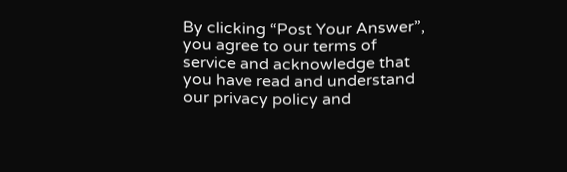By clicking “Post Your Answer”, you agree to our terms of service and acknowledge that you have read and understand our privacy policy and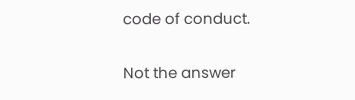code of conduct.

Not the answer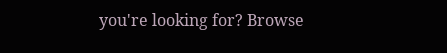you're looking for? Browse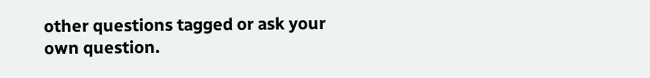other questions tagged or ask your own question.